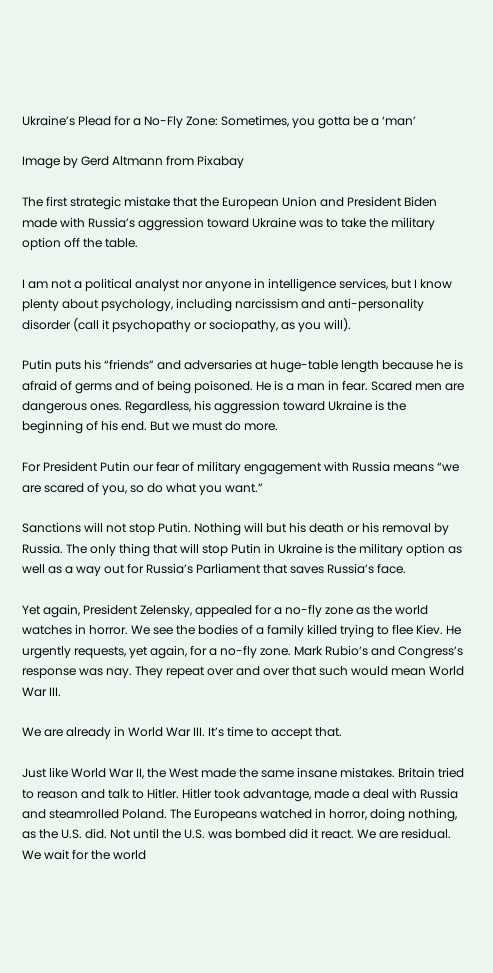Ukraine’s Plead for a No-Fly Zone: Sometimes, you gotta be a ‘man’

Image by Gerd Altmann from Pixabay

The first strategic mistake that the European Union and President Biden made with Russia’s aggression toward Ukraine was to take the military option off the table.

I am not a political analyst nor anyone in intelligence services, but I know plenty about psychology, including narcissism and anti-personality disorder (call it psychopathy or sociopathy, as you will).

Putin puts his “friends” and adversaries at huge-table length because he is afraid of germs and of being poisoned. He is a man in fear. Scared men are dangerous ones. Regardless, his aggression toward Ukraine is the beginning of his end. But we must do more.

For President Putin our fear of military engagement with Russia means “we are scared of you, so do what you want.”

Sanctions will not stop Putin. Nothing will but his death or his removal by Russia. The only thing that will stop Putin in Ukraine is the military option as well as a way out for Russia’s Parliament that saves Russia’s face.

Yet again, President Zelensky, appealed for a no-fly zone as the world watches in horror. We see the bodies of a family killed trying to flee Kiev. He urgently requests, yet again, for a no-fly zone. Mark Rubio’s and Congress’s response was nay. They repeat over and over that such would mean World War III.

We are already in World War III. It’s time to accept that.

Just like World War II, the West made the same insane mistakes. Britain tried to reason and talk to Hitler. Hitler took advantage, made a deal with Russia and steamrolled Poland. The Europeans watched in horror, doing nothing, as the U.S. did. Not until the U.S. was bombed did it react. We are residual. We wait for the world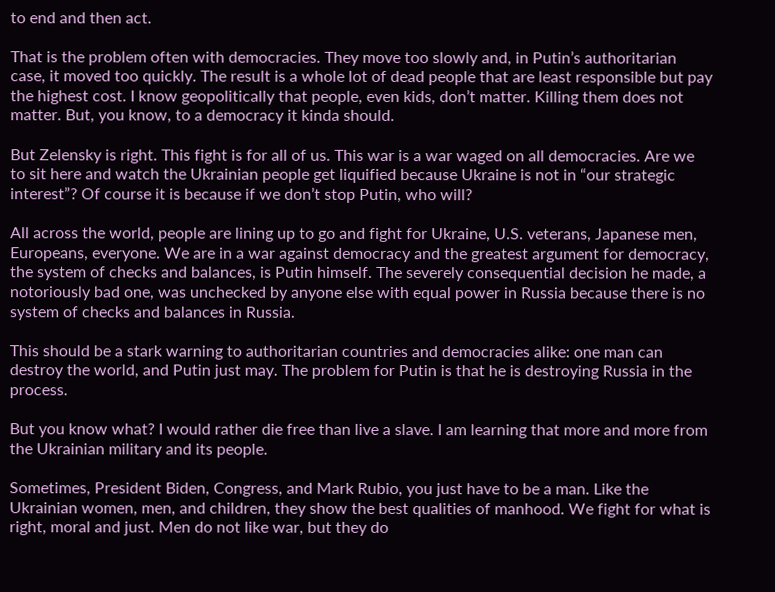to end and then act.

That is the problem often with democracies. They move too slowly and, in Putin’s authoritarian case, it moved too quickly. The result is a whole lot of dead people that are least responsible but pay the highest cost. I know geopolitically that people, even kids, don’t matter. Killing them does not matter. But, you know, to a democracy it kinda should.

But Zelensky is right. This fight is for all of us. This war is a war waged on all democracies. Are we to sit here and watch the Ukrainian people get liquified because Ukraine is not in “our strategic interest”? Of course it is because if we don’t stop Putin, who will?

All across the world, people are lining up to go and fight for Ukraine, U.S. veterans, Japanese men, Europeans, everyone. We are in a war against democracy and the greatest argument for democracy, the system of checks and balances, is Putin himself. The severely consequential decision he made, a notoriously bad one, was unchecked by anyone else with equal power in Russia because there is no system of checks and balances in Russia.

This should be a stark warning to authoritarian countries and democracies alike: one man can destroy the world, and Putin just may. The problem for Putin is that he is destroying Russia in the process.

But you know what? I would rather die free than live a slave. I am learning that more and more from the Ukrainian military and its people.

Sometimes, President Biden, Congress, and Mark Rubio, you just have to be a man. Like the Ukrainian women, men, and children, they show the best qualities of manhood. We fight for what is right, moral and just. Men do not like war, but they do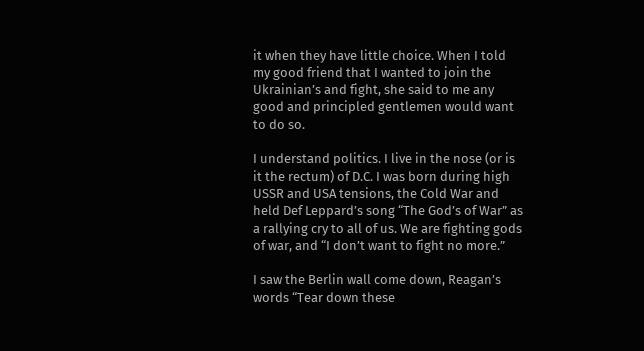it when they have little choice. When I told my good friend that I wanted to join the Ukrainian’s and fight, she said to me any good and principled gentlemen would want to do so.

I understand politics. I live in the nose (or is it the rectum) of D.C. I was born during high USSR and USA tensions, the Cold War and held Def Leppard’s song “The God’s of War” as a rallying cry to all of us. We are fighting gods of war, and “I don’t want to fight no more.”

I saw the Berlin wall come down, Reagan’s words “Tear down these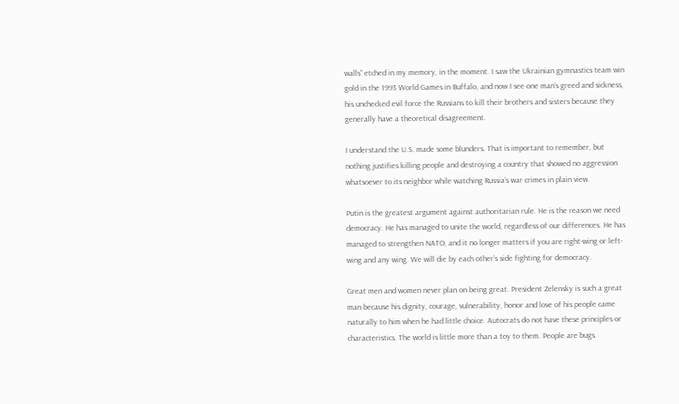walls” etched in my memory, in the moment. I saw the Ukrainian gymnastics team win gold in the 1993 World Games in Buffalo, and now I see one man’s greed and sickness, his unchecked evil force the Russians to kill their brothers and sisters because they generally have a theoretical disagreement.

I understand the U.S. made some blunders. That is important to remember, but nothing justifies killing people and destroying a country that showed no aggression whatsoever to its neighbor while watching Russia’s war crimes in plain view.

Putin is the greatest argument against authoritarian rule. He is the reason we need democracy. He has managed to unite the world, regardless of our differences. He has managed to strengthen NATO, and it no longer matters if you are right-wing or left-wing and any wing. We will die by each other’s side fighting for democracy.

Great men and women never plan on being great. President Zelensky is such a great man because his dignity, courage, vulnerability, honor and love of his people came naturally to him when he had little choice. Autocrats do not have these principles or characteristics. The world is little more than a toy to them. People are bugs.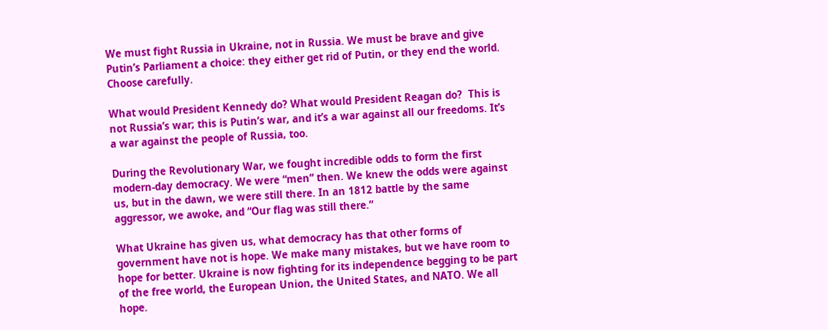We must fight Russia in Ukraine, not in Russia. We must be brave and give Putin’s Parliament a choice: they either get rid of Putin, or they end the world. Choose carefully.

What would President Kennedy do? What would President Reagan do?  This is not Russia’s war; this is Putin’s war, and it’s a war against all our freedoms. It’s a war against the people of Russia, too.

During the Revolutionary War, we fought incredible odds to form the first modern-day democracy. We were “men” then. We knew the odds were against us, but in the dawn, we were still there. In an 1812 battle by the same aggressor, we awoke, and “Our flag was still there.”

What Ukraine has given us, what democracy has that other forms of government have not is hope. We make many mistakes, but we have room to hope for better. Ukraine is now fighting for its independence begging to be part of the free world, the European Union, the United States, and NATO. We all hope.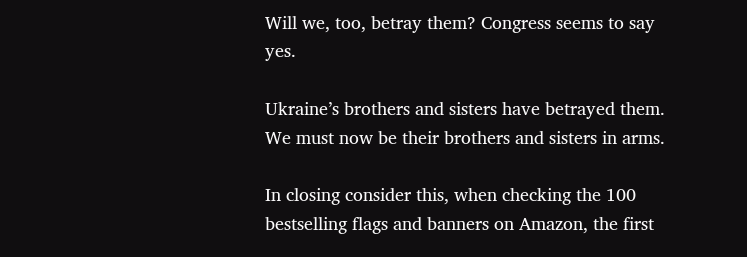Will we, too, betray them? Congress seems to say yes.

Ukraine’s brothers and sisters have betrayed them. We must now be their brothers and sisters in arms.

In closing consider this, when checking the 100 bestselling flags and banners on Amazon, the first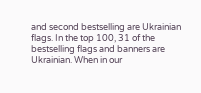and second bestselling are Ukrainian flags. In the top 100, 31 of the bestselling flags and banners are Ukrainian. When in our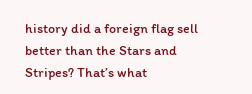history did a foreign flag sell better than the Stars and Stripes? That’s what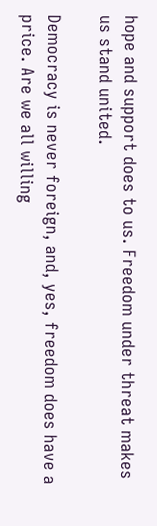hope and support does to us. Freedom under threat makes us stand united.

Democracy is never foreign, and, yes, freedom does have a price. Are we all willing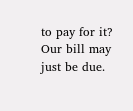to pay for it? Our bill may just be due.